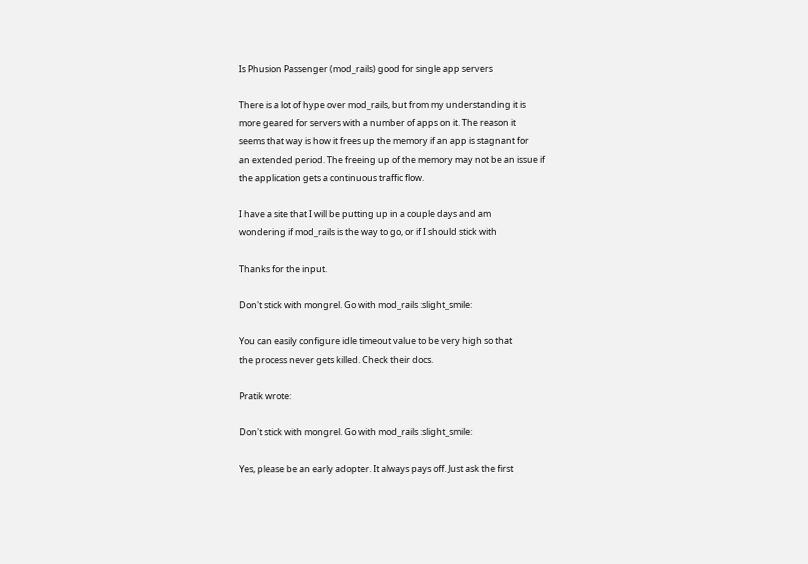Is Phusion Passenger (mod_rails) good for single app servers

There is a lot of hype over mod_rails, but from my understanding it is
more geared for servers with a number of apps on it. The reason it
seems that way is how it frees up the memory if an app is stagnant for
an extended period. The freeing up of the memory may not be an issue if
the application gets a continuous traffic flow.

I have a site that I will be putting up in a couple days and am
wondering if mod_rails is the way to go, or if I should stick with

Thanks for the input.

Don't stick with mongrel. Go with mod_rails :slight_smile:

You can easily configure idle timeout value to be very high so that
the process never gets killed. Check their docs.

Pratik wrote:

Don't stick with mongrel. Go with mod_rails :slight_smile:

Yes, please be an early adopter. It always pays off. Just ask the first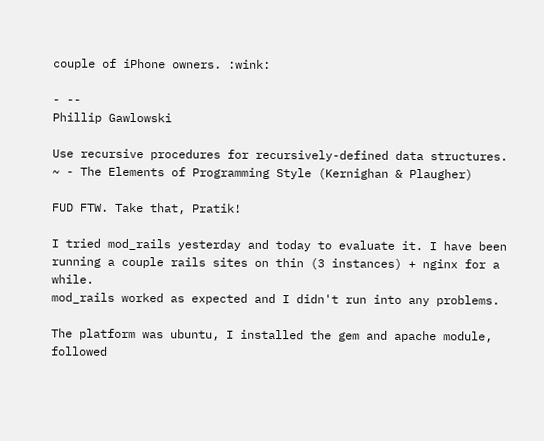couple of iPhone owners. :wink:

- --
Phillip Gawlowski

Use recursive procedures for recursively-defined data structures.
~ - The Elements of Programming Style (Kernighan & Plaugher)

FUD FTW. Take that, Pratik!

I tried mod_rails yesterday and today to evaluate it. I have been
running a couple rails sites on thin (3 instances) + nginx for a while.
mod_rails worked as expected and I didn't run into any problems.

The platform was ubuntu, I installed the gem and apache module, followed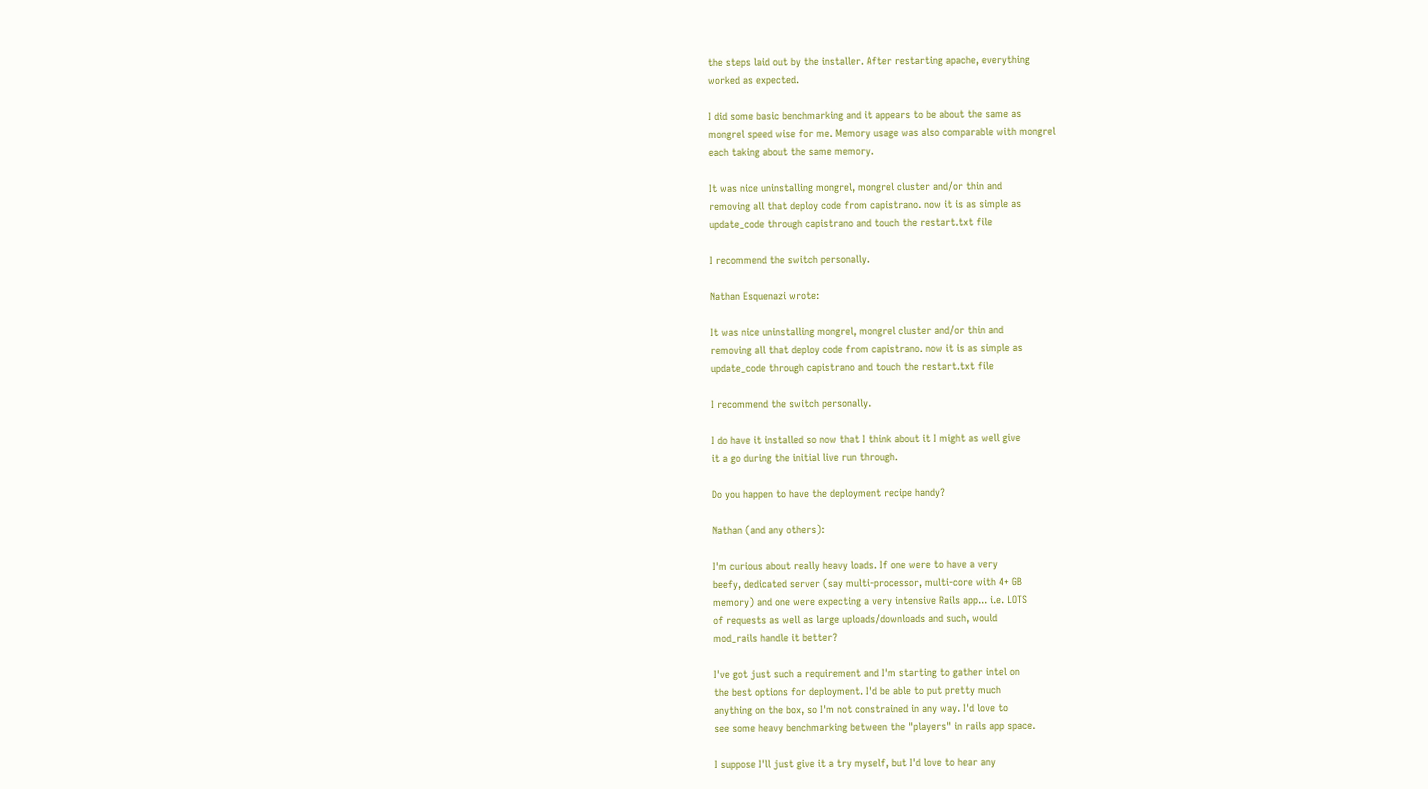the steps laid out by the installer. After restarting apache, everything
worked as expected.

I did some basic benchmarking and it appears to be about the same as
mongrel speed wise for me. Memory usage was also comparable with mongrel
each taking about the same memory.

It was nice uninstalling mongrel, mongrel cluster and/or thin and
removing all that deploy code from capistrano. now it is as simple as
update_code through capistrano and touch the restart.txt file

I recommend the switch personally.

Nathan Esquenazi wrote:

It was nice uninstalling mongrel, mongrel cluster and/or thin and
removing all that deploy code from capistrano. now it is as simple as
update_code through capistrano and touch the restart.txt file

I recommend the switch personally.

I do have it installed so now that I think about it I might as well give
it a go during the initial live run through.

Do you happen to have the deployment recipe handy?

Nathan (and any others):

I'm curious about really heavy loads. If one were to have a very
beefy, dedicated server (say multi-processor, multi-core with 4+ GB
memory) and one were expecting a very intensive Rails app... i.e. LOTS
of requests as well as large uploads/downloads and such, would
mod_rails handle it better?

I've got just such a requirement and I'm starting to gather intel on
the best options for deployment. I'd be able to put pretty much
anything on the box, so I'm not constrained in any way. I'd love to
see some heavy benchmarking between the "players" in rails app space.

I suppose I'll just give it a try myself, but I'd love to hear any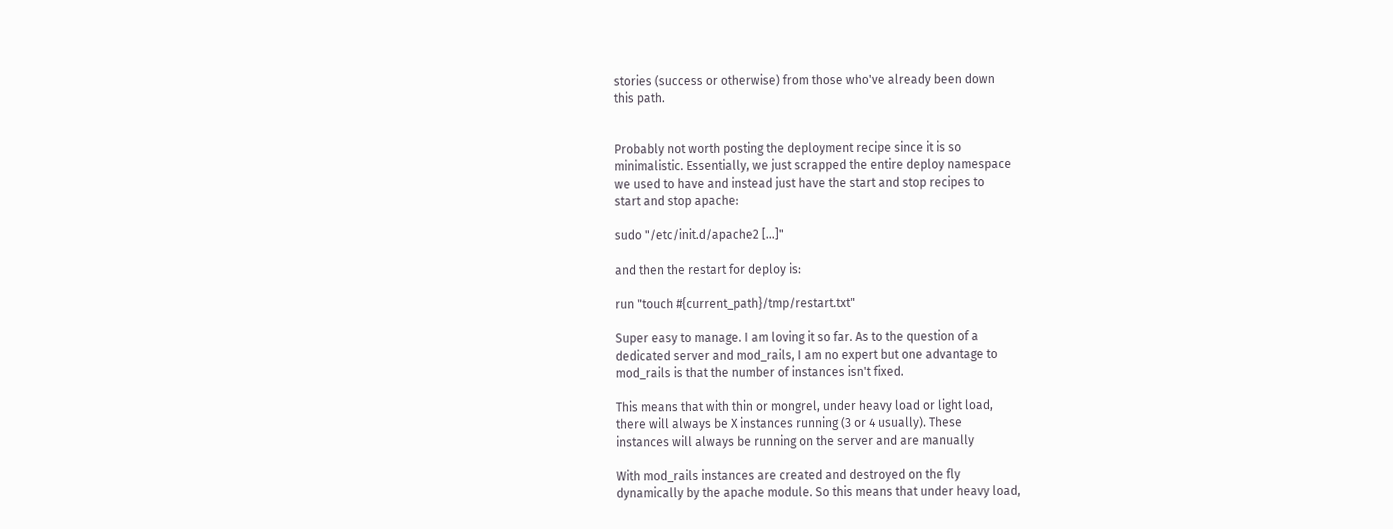stories (success or otherwise) from those who've already been down
this path.


Probably not worth posting the deployment recipe since it is so
minimalistic. Essentially, we just scrapped the entire deploy namespace
we used to have and instead just have the start and stop recipes to
start and stop apache:

sudo "/etc/init.d/apache2 [...]"

and then the restart for deploy is:

run "touch #{current_path}/tmp/restart.txt"

Super easy to manage. I am loving it so far. As to the question of a
dedicated server and mod_rails, I am no expert but one advantage to
mod_rails is that the number of instances isn't fixed.

This means that with thin or mongrel, under heavy load or light load,
there will always be X instances running (3 or 4 usually). These
instances will always be running on the server and are manually

With mod_rails instances are created and destroyed on the fly
dynamically by the apache module. So this means that under heavy load,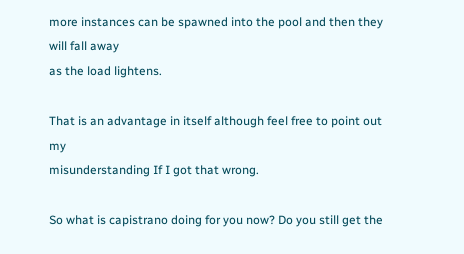more instances can be spawned into the pool and then they will fall away
as the load lightens.

That is an advantage in itself although feel free to point out my
misunderstanding If I got that wrong.

So what is capistrano doing for you now? Do you still get the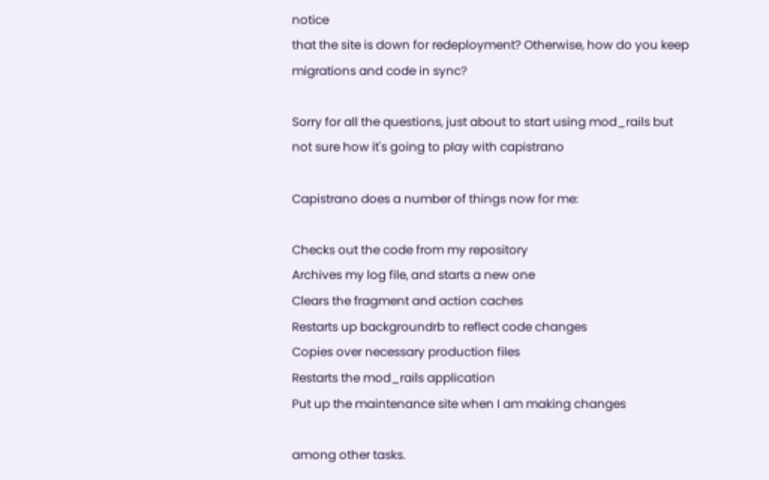notice
that the site is down for redeployment? Otherwise, how do you keep
migrations and code in sync?

Sorry for all the questions, just about to start using mod_rails but
not sure how it's going to play with capistrano

Capistrano does a number of things now for me:

Checks out the code from my repository
Archives my log file, and starts a new one
Clears the fragment and action caches
Restarts up backgroundrb to reflect code changes
Copies over necessary production files
Restarts the mod_rails application
Put up the maintenance site when I am making changes

among other tasks.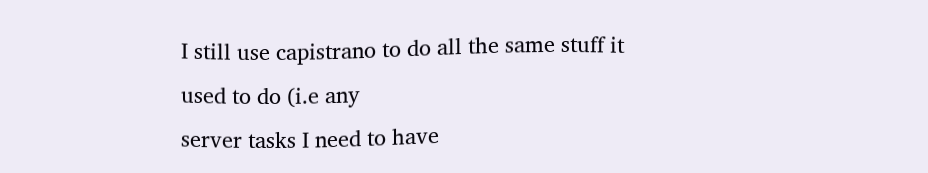I still use capistrano to do all the same stuff it used to do (i.e any
server tasks I need to have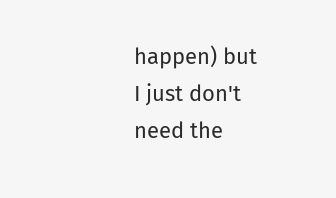happen) but I just don't need the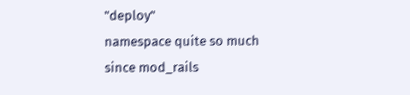"deploy"
namespace quite so much since mod_rails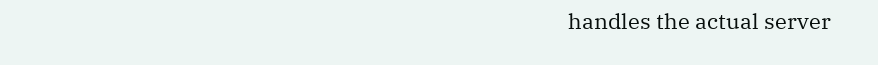handles the actual server